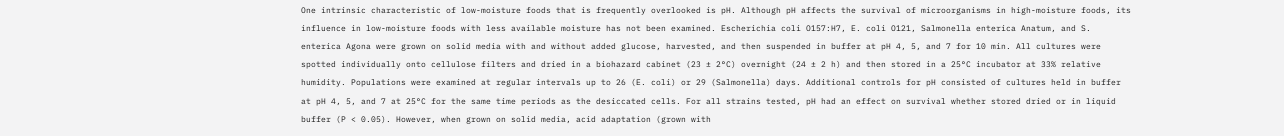One intrinsic characteristic of low-moisture foods that is frequently overlooked is pH. Although pH affects the survival of microorganisms in high-moisture foods, its influence in low-moisture foods with less available moisture has not been examined. Escherichia coli O157:H7, E. coli O121, Salmonella enterica Anatum, and S. enterica Agona were grown on solid media with and without added glucose, harvested, and then suspended in buffer at pH 4, 5, and 7 for 10 min. All cultures were spotted individually onto cellulose filters and dried in a biohazard cabinet (23 ± 2°C) overnight (24 ± 2 h) and then stored in a 25°C incubator at 33% relative humidity. Populations were examined at regular intervals up to 26 (E. coli) or 29 (Salmonella) days. Additional controls for pH consisted of cultures held in buffer at pH 4, 5, and 7 at 25°C for the same time periods as the desiccated cells. For all strains tested, pH had an effect on survival whether stored dried or in liquid buffer (P < 0.05). However, when grown on solid media, acid adaptation (grown with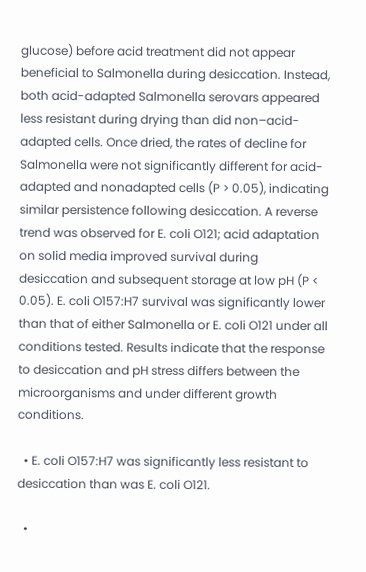glucose) before acid treatment did not appear beneficial to Salmonella during desiccation. Instead, both acid-adapted Salmonella serovars appeared less resistant during drying than did non–acid-adapted cells. Once dried, the rates of decline for Salmonella were not significantly different for acid-adapted and nonadapted cells (P > 0.05), indicating similar persistence following desiccation. A reverse trend was observed for E. coli O121; acid adaptation on solid media improved survival during desiccation and subsequent storage at low pH (P < 0.05). E. coli O157:H7 survival was significantly lower than that of either Salmonella or E. coli O121 under all conditions tested. Results indicate that the response to desiccation and pH stress differs between the microorganisms and under different growth conditions.

  • E. coli O157:H7 was significantly less resistant to desiccation than was E. coli O121.

  •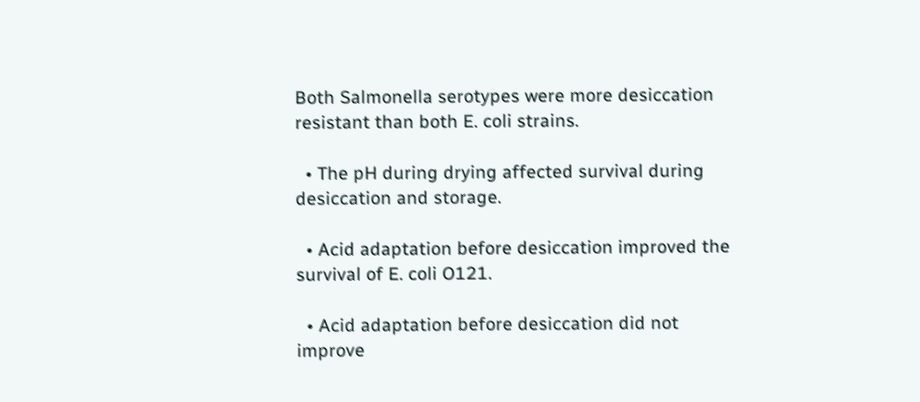Both Salmonella serotypes were more desiccation resistant than both E. coli strains.

  • The pH during drying affected survival during desiccation and storage.

  • Acid adaptation before desiccation improved the survival of E. coli O121.

  • Acid adaptation before desiccation did not improve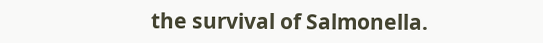the survival of Salmonella.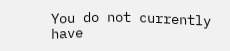You do not currently have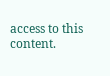access to this content.